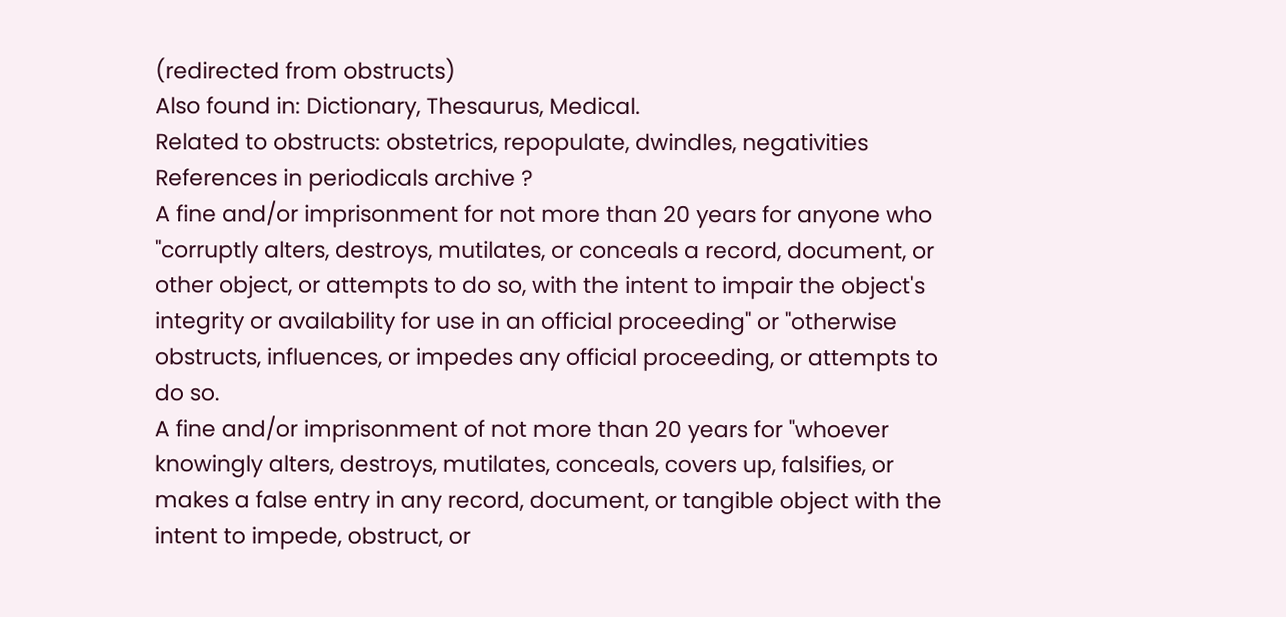(redirected from obstructs)
Also found in: Dictionary, Thesaurus, Medical.
Related to obstructs: obstetrics, repopulate, dwindles, negativities
References in periodicals archive ?
A fine and/or imprisonment for not more than 20 years for anyone who "corruptly alters, destroys, mutilates, or conceals a record, document, or other object, or attempts to do so, with the intent to impair the object's integrity or availability for use in an official proceeding" or "otherwise obstructs, influences, or impedes any official proceeding, or attempts to do so.
A fine and/or imprisonment of not more than 20 years for "whoever knowingly alters, destroys, mutilates, conceals, covers up, falsifies, or makes a false entry in any record, document, or tangible object with the intent to impede, obstruct, or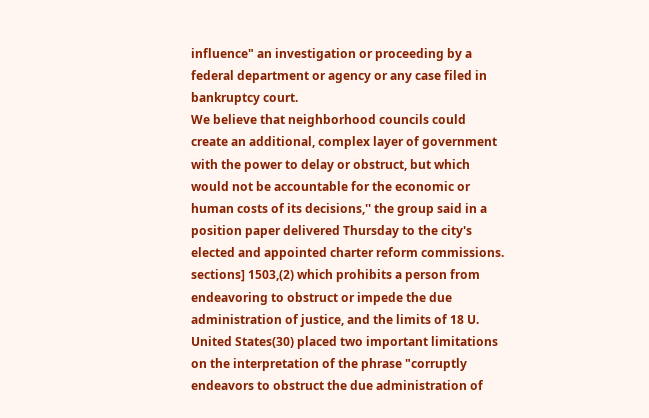influence" an investigation or proceeding by a federal department or agency or any case filed in bankruptcy court.
We believe that neighborhood councils could create an additional, complex layer of government with the power to delay or obstruct, but which would not be accountable for the economic or human costs of its decisions,'' the group said in a position paper delivered Thursday to the city's elected and appointed charter reform commissions.
sections] 1503,(2) which prohibits a person from endeavoring to obstruct or impede the due administration of justice, and the limits of 18 U.
United States(30) placed two important limitations on the interpretation of the phrase "corruptly endeavors to obstruct the due administration of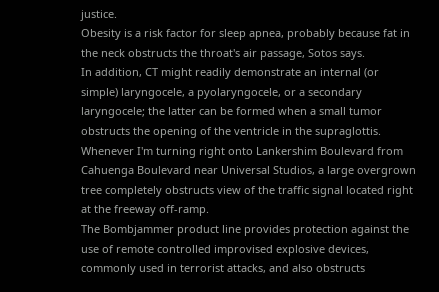justice.
Obesity is a risk factor for sleep apnea, probably because fat in the neck obstructs the throat's air passage, Sotos says.
In addition, CT might readily demonstrate an internal (or simple) laryngocele, a pyolaryngocele, or a secondary laryngocele; the latter can be formed when a small tumor obstructs the opening of the ventricle in the supraglottis.
Whenever I'm turning right onto Lankershim Boulevard from Cahuenga Boulevard near Universal Studios, a large overgrown tree completely obstructs view of the traffic signal located right at the freeway off-ramp.
The Bombjammer product line provides protection against the use of remote controlled improvised explosive devices, commonly used in terrorist attacks, and also obstructs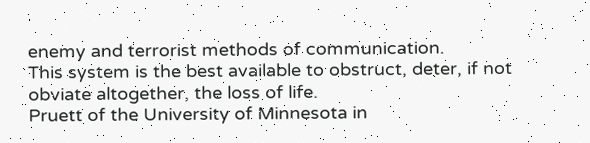enemy and terrorist methods of communication.
This system is the best available to obstruct, deter, if not obviate altogether, the loss of life.
Pruett of the University of Minnesota in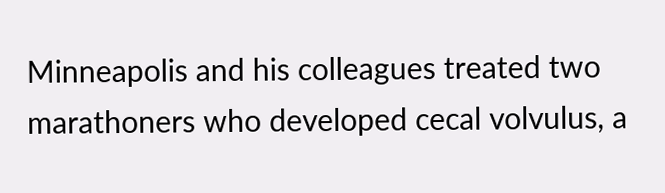Minneapolis and his colleagues treated two marathoners who developed cecal volvulus, a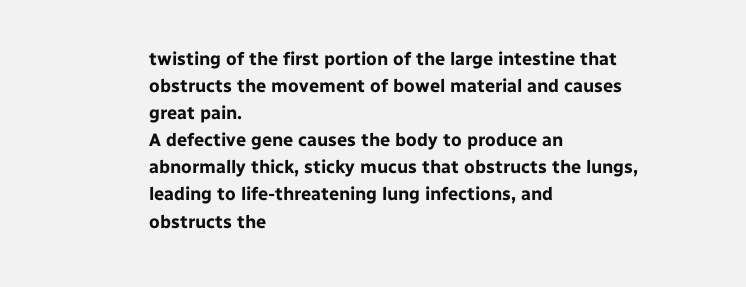twisting of the first portion of the large intestine that obstructs the movement of bowel material and causes great pain.
A defective gene causes the body to produce an abnormally thick, sticky mucus that obstructs the lungs, leading to life-threatening lung infections, and obstructs the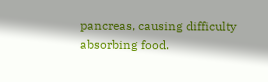pancreas, causing difficulty absorbing food.